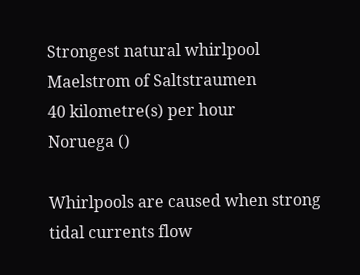Strongest natural whirlpool
Maelstrom of Saltstraumen
40 kilometre(s) per hour
Noruega ()

Whirlpools are caused when strong tidal currents flow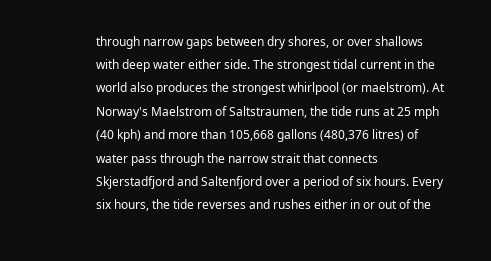through narrow gaps between dry shores, or over shallows with deep water either side. The strongest tidal current in the world also produces the strongest whirlpool (or maelstrom). At Norway's Maelstrom of Saltstraumen, the tide runs at 25 mph (40 kph) and more than 105,668 gallons (480,376 litres) of water pass through the narrow strait that connects Skjerstadfjord and Saltenfjord over a period of six hours. Every six hours, the tide reverses and rushes either in or out of the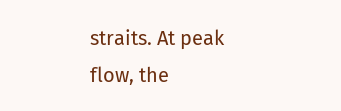straits. At peak flow, the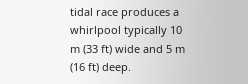tidal race produces a whirlpool typically 10 m (33 ft) wide and 5 m (16 ft) deep.